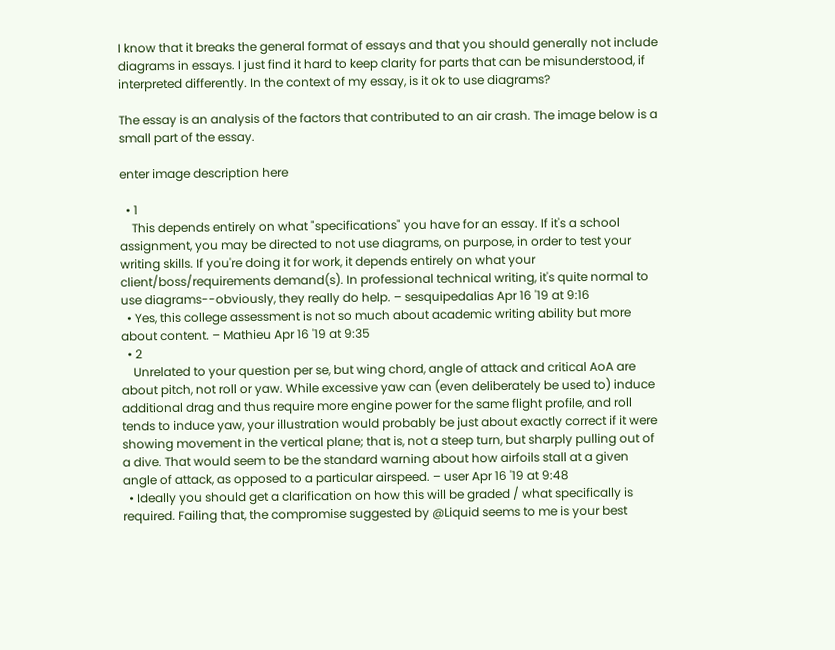I know that it breaks the general format of essays and that you should generally not include diagrams in essays. I just find it hard to keep clarity for parts that can be misunderstood, if interpreted differently. In the context of my essay, is it ok to use diagrams?

The essay is an analysis of the factors that contributed to an air crash. The image below is a small part of the essay.

enter image description here

  • 1
    This depends entirely on what "specifications" you have for an essay. If it's a school assignment, you may be directed to not use diagrams, on purpose, in order to test your writing skills. If you're doing it for work, it depends entirely on what your client/boss/requirements demand(s). In professional technical writing, it's quite normal to use diagrams--obviously, they really do help. – sesquipedalias Apr 16 '19 at 9:16
  • Yes, this college assessment is not so much about academic writing ability but more about content. – Mathieu Apr 16 '19 at 9:35
  • 2
    Unrelated to your question per se, but wing chord, angle of attack and critical AoA are about pitch, not roll or yaw. While excessive yaw can (even deliberately be used to) induce additional drag and thus require more engine power for the same flight profile, and roll tends to induce yaw, your illustration would probably be just about exactly correct if it were showing movement in the vertical plane; that is, not a steep turn, but sharply pulling out of a dive. That would seem to be the standard warning about how airfoils stall at a given angle of attack, as opposed to a particular airspeed. – user Apr 16 '19 at 9:48
  • Ideally you should get a clarification on how this will be graded / what specifically is required. Failing that, the compromise suggested by @Liquid seems to me is your best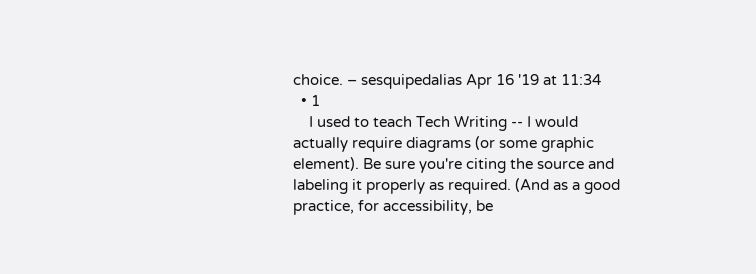choice. – sesquipedalias Apr 16 '19 at 11:34
  • 1
    I used to teach Tech Writing -- I would actually require diagrams (or some graphic element). Be sure you're citing the source and labeling it properly as required. (And as a good practice, for accessibility, be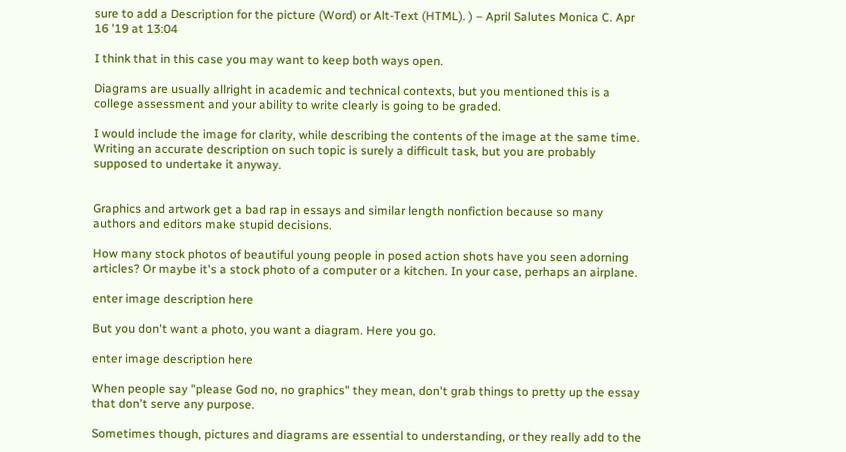sure to add a Description for the picture (Word) or Alt-Text (HTML). ) – April Salutes Monica C. Apr 16 '19 at 13:04

I think that in this case you may want to keep both ways open.

Diagrams are usually allright in academic and technical contexts, but you mentioned this is a college assessment and your ability to write clearly is going to be graded.

I would include the image for clarity, while describing the contents of the image at the same time. Writing an accurate description on such topic is surely a difficult task, but you are probably supposed to undertake it anyway.


Graphics and artwork get a bad rap in essays and similar length nonfiction because so many authors and editors make stupid decisions.

How many stock photos of beautiful young people in posed action shots have you seen adorning articles? Or maybe it's a stock photo of a computer or a kitchen. In your case, perhaps an airplane.

enter image description here

But you don't want a photo, you want a diagram. Here you go.

enter image description here

When people say "please God no, no graphics" they mean, don't grab things to pretty up the essay that don't serve any purpose.

Sometimes though, pictures and diagrams are essential to understanding, or they really add to the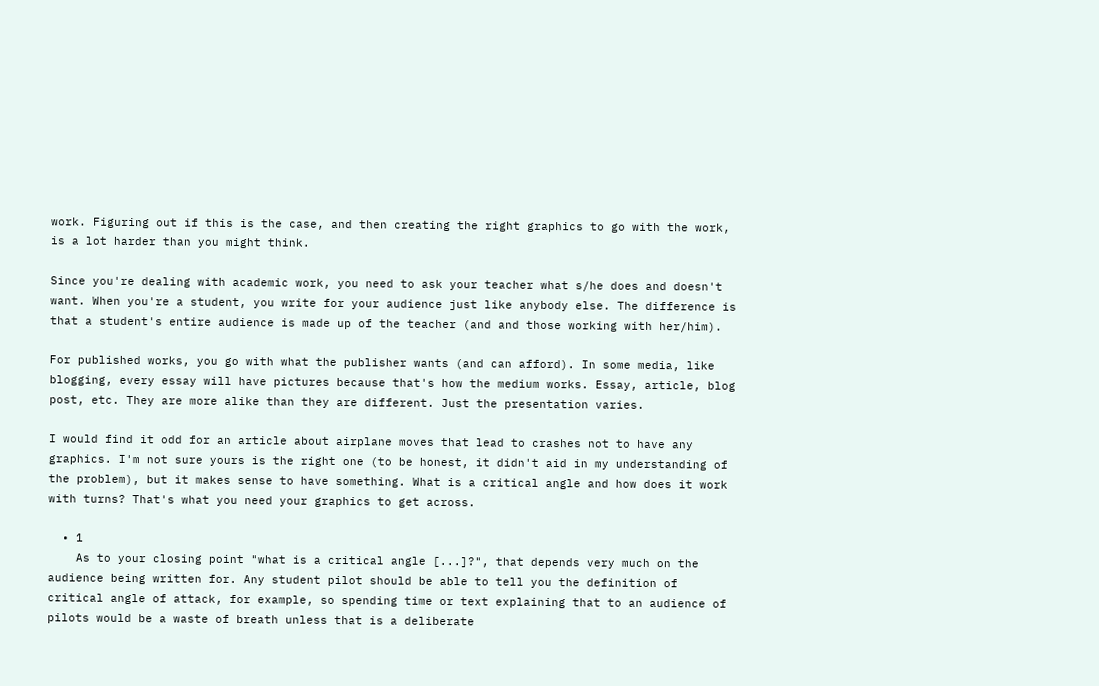work. Figuring out if this is the case, and then creating the right graphics to go with the work, is a lot harder than you might think.

Since you're dealing with academic work, you need to ask your teacher what s/he does and doesn't want. When you're a student, you write for your audience just like anybody else. The difference is that a student's entire audience is made up of the teacher (and and those working with her/him).

For published works, you go with what the publisher wants (and can afford). In some media, like blogging, every essay will have pictures because that's how the medium works. Essay, article, blog post, etc. They are more alike than they are different. Just the presentation varies.

I would find it odd for an article about airplane moves that lead to crashes not to have any graphics. I'm not sure yours is the right one (to be honest, it didn't aid in my understanding of the problem), but it makes sense to have something. What is a critical angle and how does it work with turns? That's what you need your graphics to get across.

  • 1
    As to your closing point "what is a critical angle [...]?", that depends very much on the audience being written for. Any student pilot should be able to tell you the definition of critical angle of attack, for example, so spending time or text explaining that to an audience of pilots would be a waste of breath unless that is a deliberate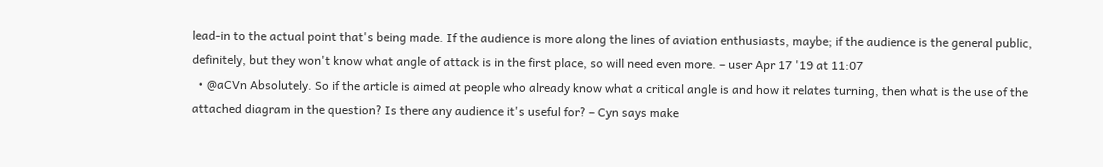lead-in to the actual point that's being made. If the audience is more along the lines of aviation enthusiasts, maybe; if the audience is the general public, definitely, but they won't know what angle of attack is in the first place, so will need even more. – user Apr 17 '19 at 11:07
  • @aCVn Absolutely. So if the article is aimed at people who already know what a critical angle is and how it relates turning, then what is the use of the attached diagram in the question? Is there any audience it's useful for? – Cyn says make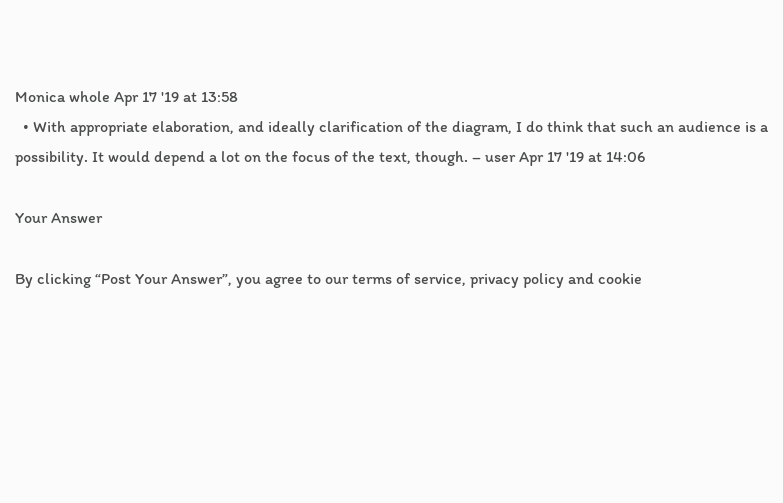Monica whole Apr 17 '19 at 13:58
  • With appropriate elaboration, and ideally clarification of the diagram, I do think that such an audience is a possibility. It would depend a lot on the focus of the text, though. – user Apr 17 '19 at 14:06

Your Answer

By clicking “Post Your Answer”, you agree to our terms of service, privacy policy and cookie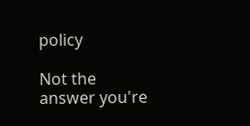policy

Not the answer you're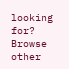looking for? Browse other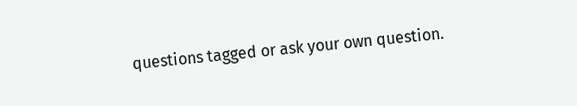questions tagged or ask your own question.